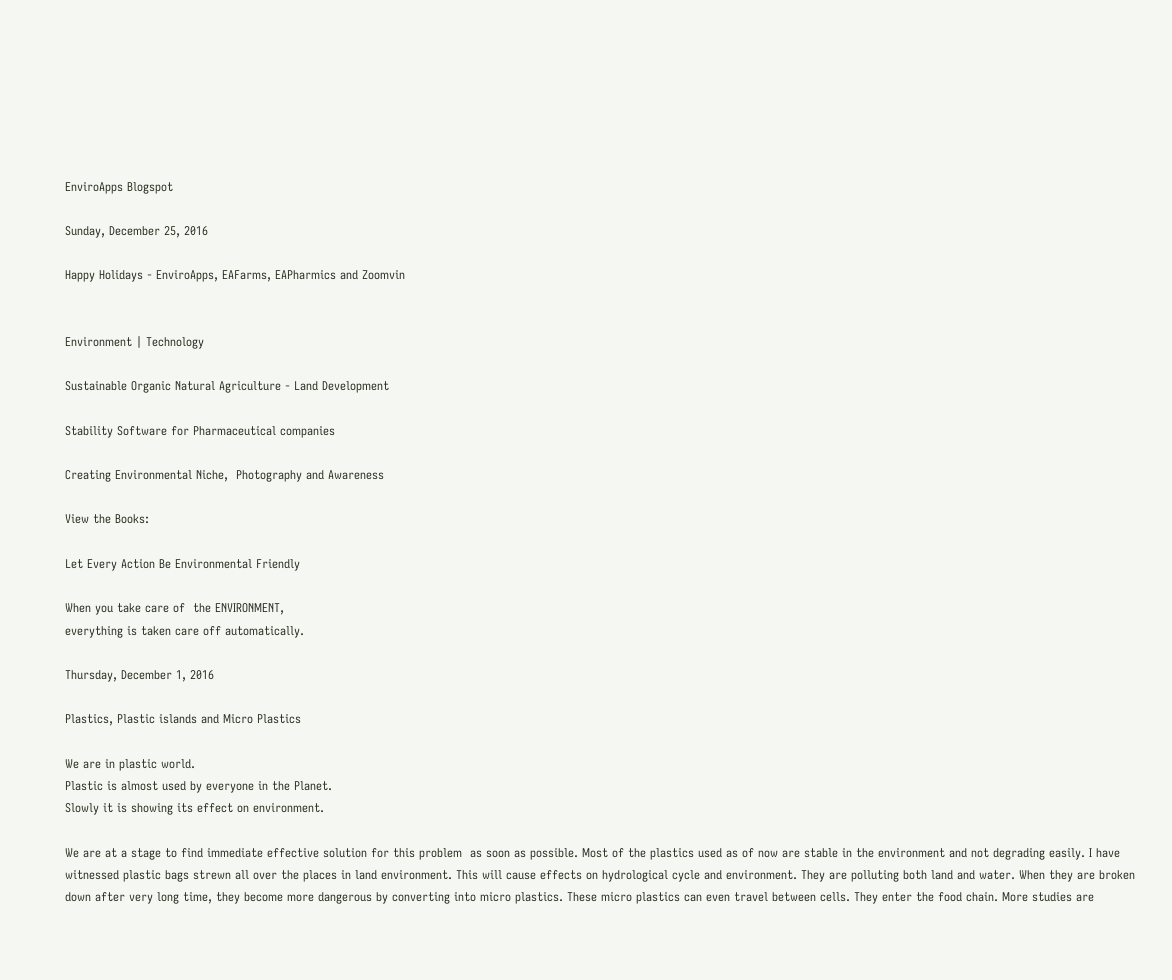EnviroApps Blogspot

Sunday, December 25, 2016

Happy Holidays - EnviroApps, EAFarms, EAPharmics and Zoomvin


Environment | Technology

Sustainable Organic Natural Agriculture - Land Development

Stability Software for Pharmaceutical companies

Creating Environmental Niche,  Photography and Awareness

View the Books:

Let Every Action Be Environmental Friendly

When you take care of  the ENVIRONMENT,
everything is taken care off automatically.

Thursday, December 1, 2016

Plastics, Plastic islands and Micro Plastics

We are in plastic world.
Plastic is almost used by everyone in the Planet.
Slowly it is showing its effect on environment.

We are at a stage to find immediate effective solution for this problem  as soon as possible. Most of the plastics used as of now are stable in the environment and not degrading easily. I have witnessed plastic bags strewn all over the places in land environment. This will cause effects on hydrological cycle and environment. They are polluting both land and water. When they are broken down after very long time, they become more dangerous by converting into micro plastics. These micro plastics can even travel between cells. They enter the food chain. More studies are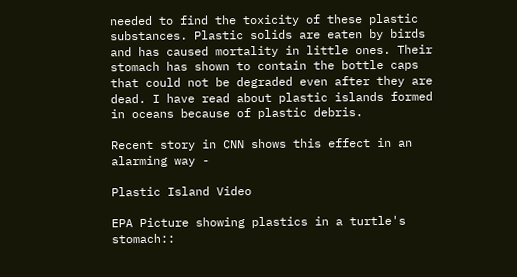needed to find the toxicity of these plastic substances. Plastic solids are eaten by birds and has caused mortality in little ones. Their stomach has shown to contain the bottle caps that could not be degraded even after they are dead. I have read about plastic islands formed in oceans because of plastic debris.

Recent story in CNN shows this effect in an alarming way -

Plastic Island Video

EPA Picture showing plastics in a turtle's stomach::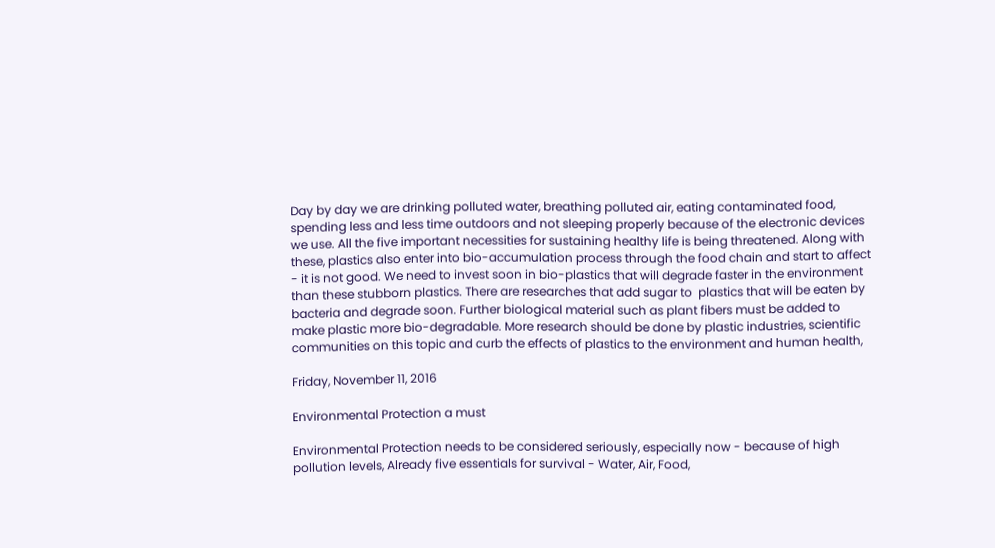Day by day we are drinking polluted water, breathing polluted air, eating contaminated food, spending less and less time outdoors and not sleeping properly because of the electronic devices we use. All the five important necessities for sustaining healthy life is being threatened. Along with these, plastics also enter into bio-accumulation process through the food chain and start to affect - it is not good. We need to invest soon in bio-plastics that will degrade faster in the environment than these stubborn plastics. There are researches that add sugar to  plastics that will be eaten by bacteria and degrade soon. Further biological material such as plant fibers must be added to make plastic more bio-degradable. More research should be done by plastic industries, scientific communities on this topic and curb the effects of plastics to the environment and human health,

Friday, November 11, 2016

Environmental Protection a must

Environmental Protection needs to be considered seriously, especially now - because of high pollution levels, Already five essentials for survival - Water, Air, Food,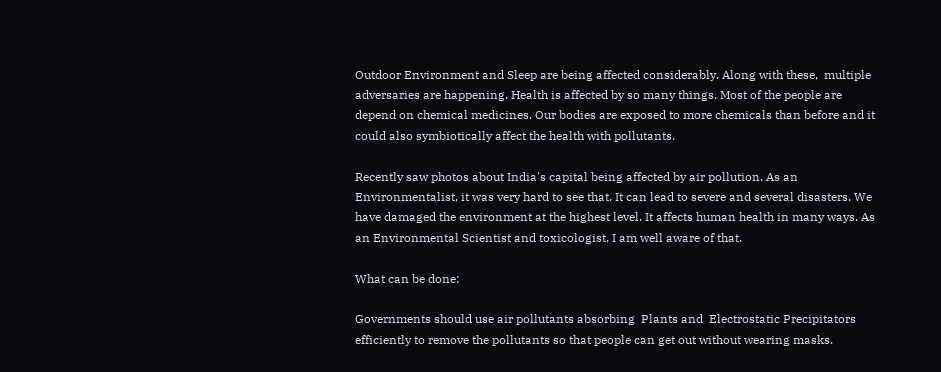Outdoor Environment and Sleep are being affected considerably. Along with these,  multiple adversaries are happening. Health is affected by so many things. Most of the people are depend on chemical medicines. Our bodies are exposed to more chemicals than before and it could also symbiotically affect the health with pollutants.

Recently saw photos about India's capital being affected by air pollution. As an Environmentalist, it was very hard to see that. It can lead to severe and several disasters. We have damaged the environment at the highest level. It affects human health in many ways. As an Environmental Scientist and toxicologist, I am well aware of that.

What can be done:

Governments should use air pollutants absorbing  Plants and  Electrostatic Precipitators efficiently to remove the pollutants so that people can get out without wearing masks.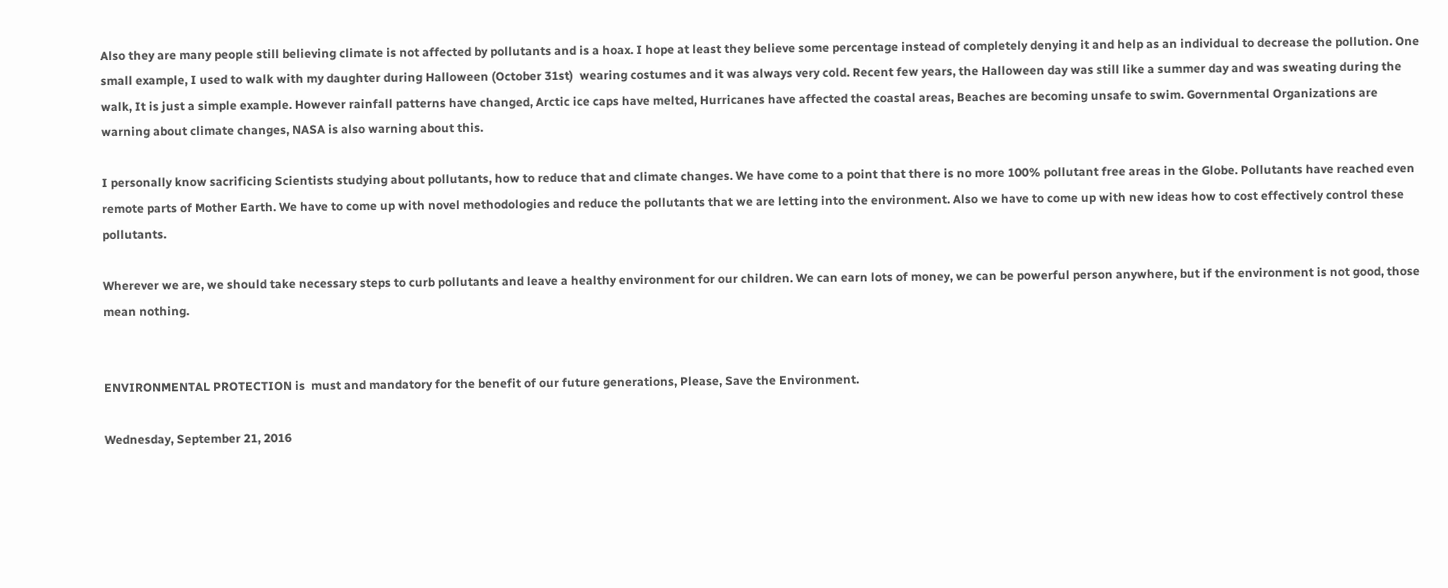Also they are many people still believing climate is not affected by pollutants and is a hoax. I hope at least they believe some percentage instead of completely denying it and help as an individual to decrease the pollution. One small example, I used to walk with my daughter during Halloween (October 31st)  wearing costumes and it was always very cold. Recent few years, the Halloween day was still like a summer day and was sweating during the walk, It is just a simple example. However rainfall patterns have changed, Arctic ice caps have melted, Hurricanes have affected the coastal areas, Beaches are becoming unsafe to swim. Governmental Organizations are warning about climate changes, NASA is also warning about this.

I personally know sacrificing Scientists studying about pollutants, how to reduce that and climate changes. We have come to a point that there is no more 100% pollutant free areas in the Globe. Pollutants have reached even remote parts of Mother Earth. We have to come up with novel methodologies and reduce the pollutants that we are letting into the environment. Also we have to come up with new ideas how to cost effectively control these pollutants.

Wherever we are, we should take necessary steps to curb pollutants and leave a healthy environment for our children. We can earn lots of money, we can be powerful person anywhere, but if the environment is not good, those mean nothing.


ENVIRONMENTAL PROTECTION is  must and mandatory for the benefit of our future generations, Please, Save the Environment.

Wednesday, September 21, 2016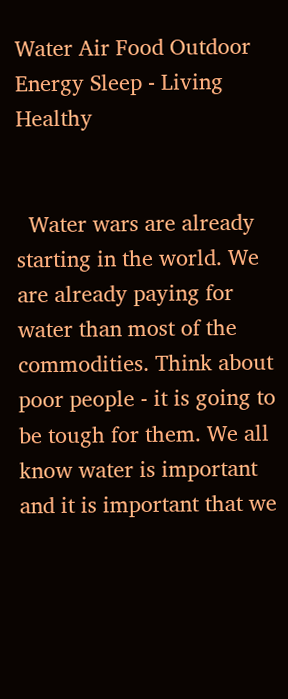Water Air Food Outdoor Energy Sleep - Living Healthy


  Water wars are already starting in the world. We are already paying for water than most of the commodities. Think about poor people - it is going to be tough for them. We all know water is important and it is important that we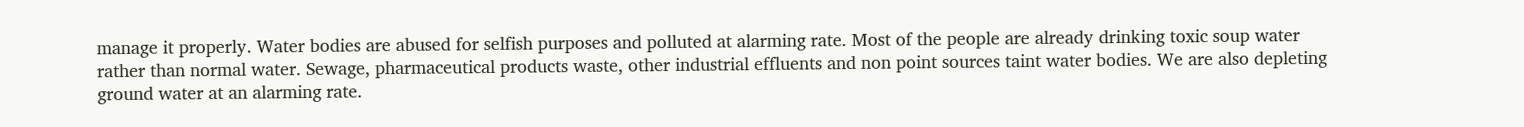manage it properly. Water bodies are abused for selfish purposes and polluted at alarming rate. Most of the people are already drinking toxic soup water rather than normal water. Sewage, pharmaceutical products waste, other industrial effluents and non point sources taint water bodies. We are also depleting ground water at an alarming rate.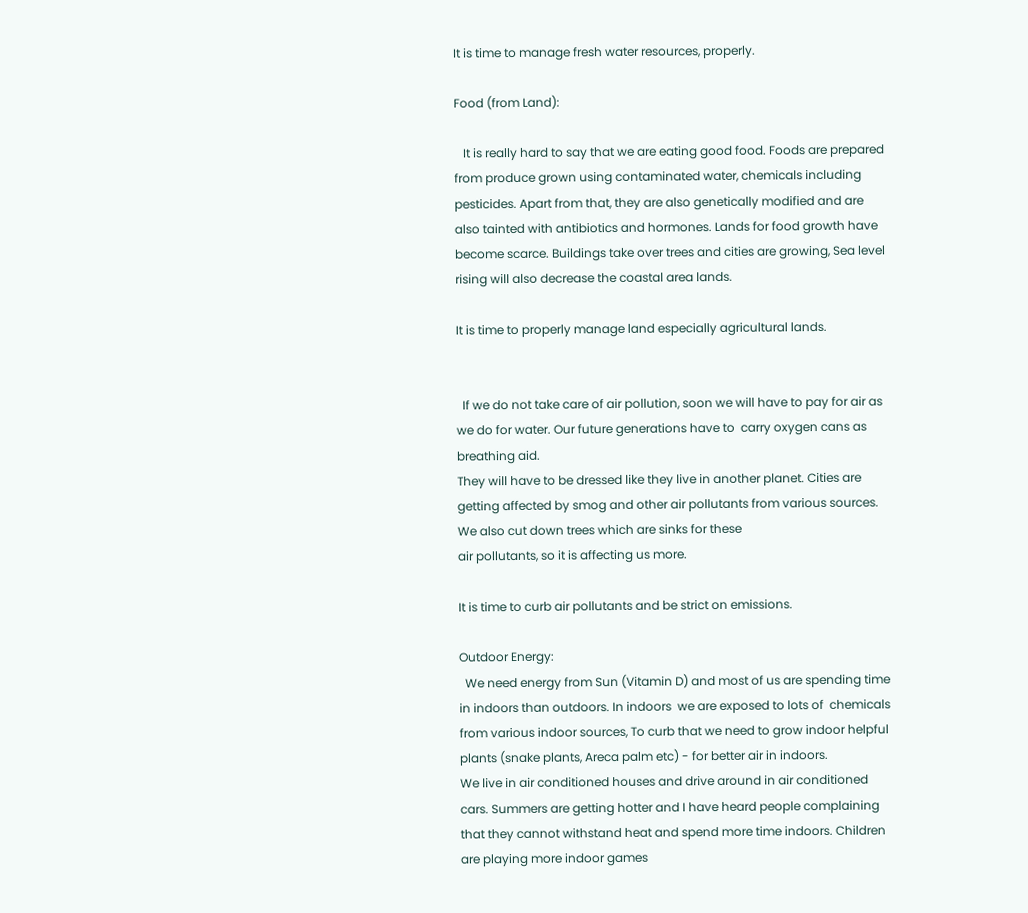It is time to manage fresh water resources, properly.

Food (from Land):

   It is really hard to say that we are eating good food. Foods are prepared from produce grown using contaminated water, chemicals including pesticides. Apart from that, they are also genetically modified and are also tainted with antibiotics and hormones. Lands for food growth have become scarce. Buildings take over trees and cities are growing, Sea level rising will also decrease the coastal area lands.

It is time to properly manage land especially agricultural lands.


  If we do not take care of air pollution, soon we will have to pay for air as we do for water. Our future generations have to  carry oxygen cans as breathing aid.
They will have to be dressed like they live in another planet. Cities are getting affected by smog and other air pollutants from various sources. We also cut down trees which are sinks for these
air pollutants, so it is affecting us more.

It is time to curb air pollutants and be strict on emissions.

Outdoor Energy:
  We need energy from Sun (Vitamin D) and most of us are spending time in indoors than outdoors. In indoors  we are exposed to lots of  chemicals from various indoor sources, To curb that we need to grow indoor helpful plants (snake plants, Areca palm etc) - for better air in indoors.
We live in air conditioned houses and drive around in air conditioned cars. Summers are getting hotter and I have heard people complaining that they cannot withstand heat and spend more time indoors. Children are playing more indoor games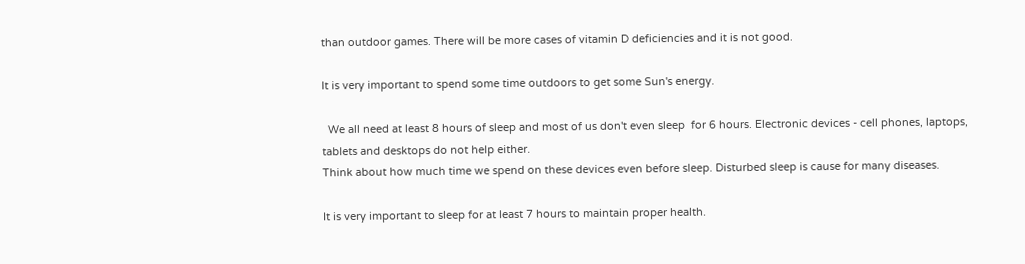than outdoor games. There will be more cases of vitamin D deficiencies and it is not good.

It is very important to spend some time outdoors to get some Sun's energy.

  We all need at least 8 hours of sleep and most of us don't even sleep  for 6 hours. Electronic devices - cell phones, laptops, tablets and desktops do not help either.
Think about how much time we spend on these devices even before sleep. Disturbed sleep is cause for many diseases.

It is very important to sleep for at least 7 hours to maintain proper health.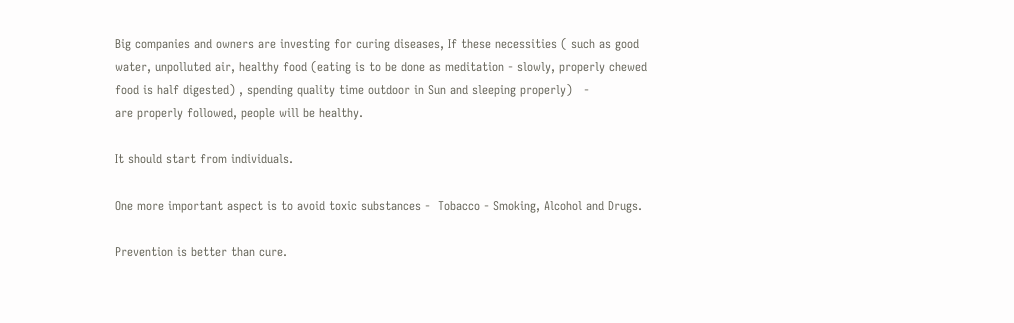Big companies and owners are investing for curing diseases, If these necessities ( such as good water, unpolluted air, healthy food (eating is to be done as meditation - slowly, properly chewed food is half digested) , spending quality time outdoor in Sun and sleeping properly)   -
are properly followed, people will be healthy.

It should start from individuals.

One more important aspect is to avoid toxic substances -  Tobacco - Smoking, Alcohol and Drugs.

Prevention is better than cure.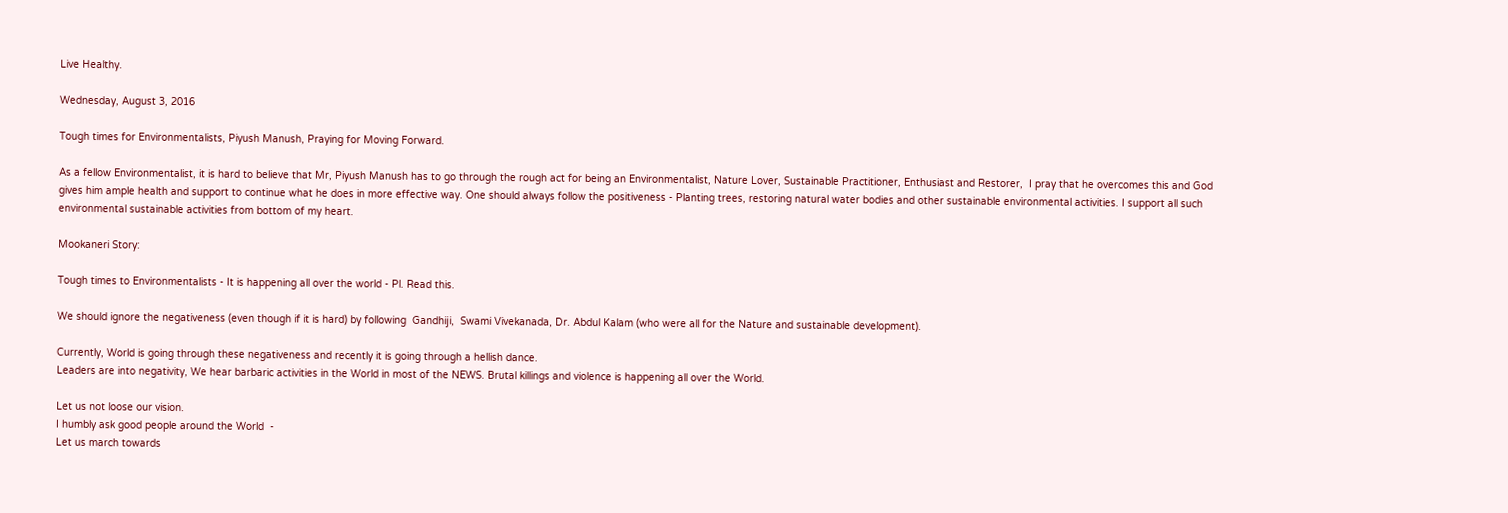Live Healthy.

Wednesday, August 3, 2016

Tough times for Environmentalists, Piyush Manush, Praying for Moving Forward.

As a fellow Environmentalist, it is hard to believe that Mr, Piyush Manush has to go through the rough act for being an Environmentalist, Nature Lover, Sustainable Practitioner, Enthusiast and Restorer,  I pray that he overcomes this and God gives him ample health and support to continue what he does in more effective way. One should always follow the positiveness - Planting trees, restoring natural water bodies and other sustainable environmental activities. I support all such environmental sustainable activities from bottom of my heart.

Mookaneri Story:

Tough times to Environmentalists - It is happening all over the world - Pl. Read this.

We should ignore the negativeness (even though if it is hard) by following  Gandhiji,  Swami Vivekanada, Dr. Abdul Kalam (who were all for the Nature and sustainable development).

Currently, World is going through these negativeness and recently it is going through a hellish dance.
Leaders are into negativity, We hear barbaric activities in the World in most of the NEWS. Brutal killings and violence is happening all over the World.

Let us not loose our vision.
I humbly ask good people around the World  -
Let us march towards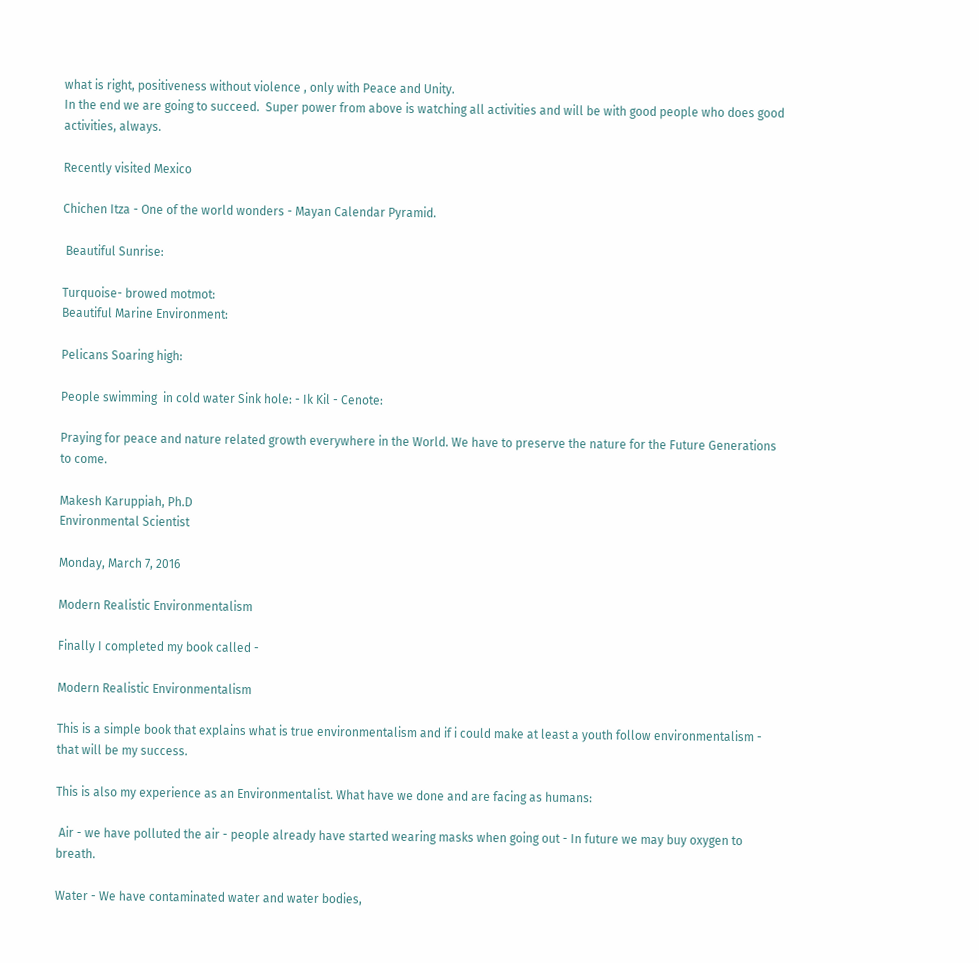what is right, positiveness without violence , only with Peace and Unity.
In the end we are going to succeed.  Super power from above is watching all activities and will be with good people who does good activities, always.

Recently visited Mexico

Chichen Itza - One of the world wonders - Mayan Calendar Pyramid.

 Beautiful Sunrise:

Turquoise- browed motmot:
Beautiful Marine Environment:

Pelicans Soaring high:

People swimming  in cold water Sink hole: - Ik Kil - Cenote:

Praying for peace and nature related growth everywhere in the World. We have to preserve the nature for the Future Generations to come.

Makesh Karuppiah, Ph.D
Environmental Scientist

Monday, March 7, 2016

Modern Realistic Environmentalism

Finally I completed my book called -

Modern Realistic Environmentalism

This is a simple book that explains what is true environmentalism and if i could make at least a youth follow environmentalism - that will be my success.

This is also my experience as an Environmentalist. What have we done and are facing as humans:

 Air - we have polluted the air - people already have started wearing masks when going out - In future we may buy oxygen to breath.

Water - We have contaminated water and water bodies,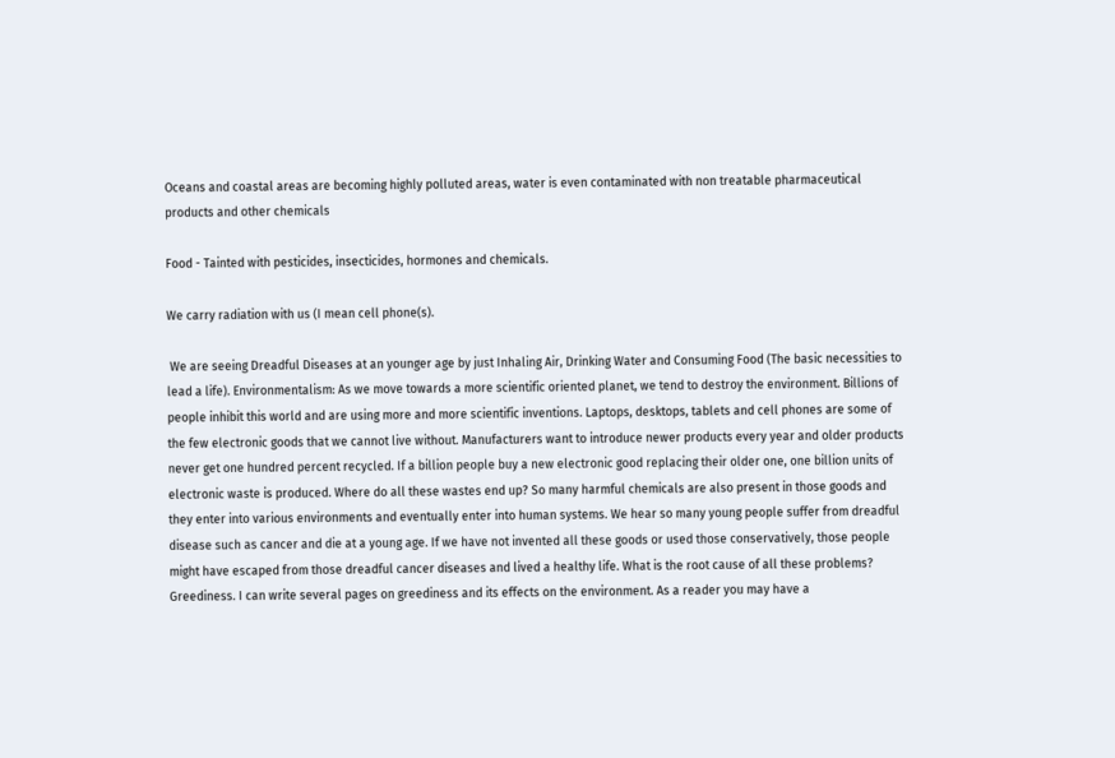Oceans and coastal areas are becoming highly polluted areas, water is even contaminated with non treatable pharmaceutical products and other chemicals

Food - Tainted with pesticides, insecticides, hormones and chemicals.

We carry radiation with us (I mean cell phone(s).

 We are seeing Dreadful Diseases at an younger age by just Inhaling Air, Drinking Water and Consuming Food (The basic necessities to lead a life). Environmentalism: As we move towards a more scientific oriented planet, we tend to destroy the environment. Billions of people inhibit this world and are using more and more scientific inventions. Laptops, desktops, tablets and cell phones are some of the few electronic goods that we cannot live without. Manufacturers want to introduce newer products every year and older products never get one hundred percent recycled. If a billion people buy a new electronic good replacing their older one, one billion units of electronic waste is produced. Where do all these wastes end up? So many harmful chemicals are also present in those goods and they enter into various environments and eventually enter into human systems. We hear so many young people suffer from dreadful disease such as cancer and die at a young age. If we have not invented all these goods or used those conservatively, those people might have escaped from those dreadful cancer diseases and lived a healthy life. What is the root cause of all these problems? Greediness. I can write several pages on greediness and its effects on the environment. As a reader you may have a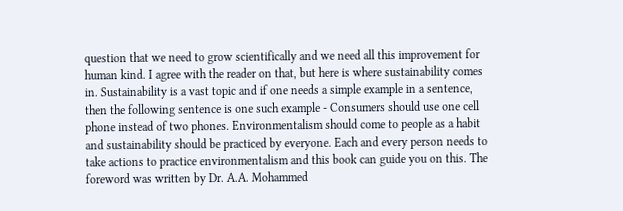question that we need to grow scientifically and we need all this improvement for human kind. I agree with the reader on that, but here is where sustainability comes in. Sustainability is a vast topic and if one needs a simple example in a sentence, then the following sentence is one such example - Consumers should use one cell phone instead of two phones. Environmentalism should come to people as a habit and sustainability should be practiced by everyone. Each and every person needs to take actions to practice environmentalism and this book can guide you on this. The foreword was written by Dr. A.A. Mohammed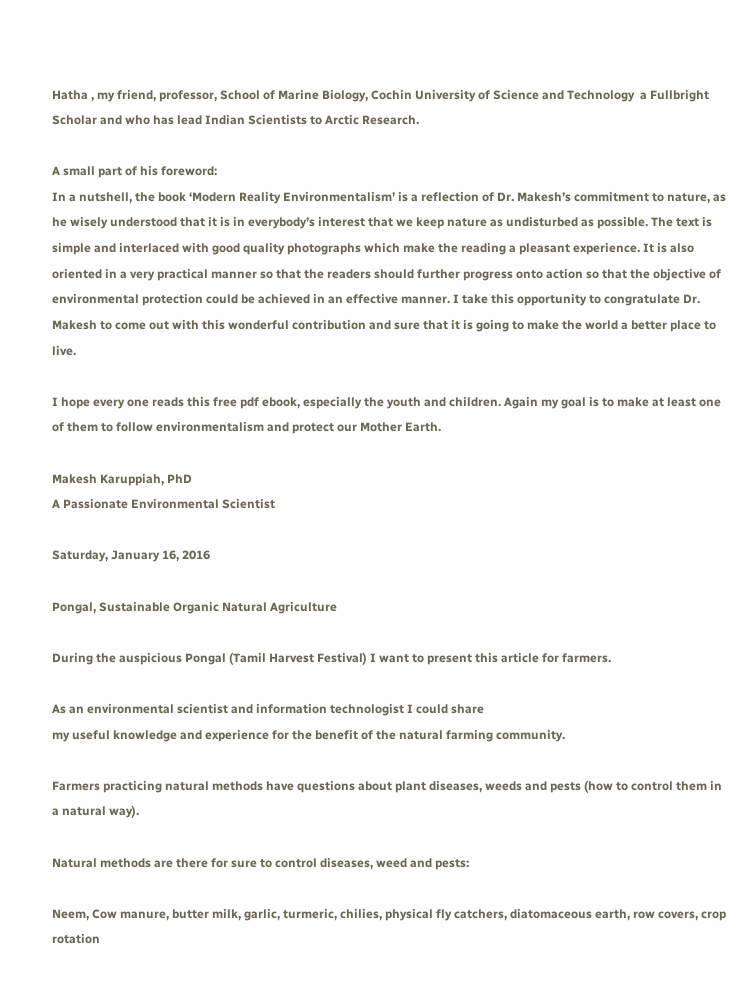Hatha , my friend, professor, School of Marine Biology, Cochin University of Science and Technology  a Fullbright Scholar and who has lead Indian Scientists to Arctic Research.

A small part of his foreword:
In a nutshell, the book ‘Modern Reality Environmentalism’ is a reflection of Dr. Makesh’s commitment to nature, as he wisely understood that it is in everybody’s interest that we keep nature as undisturbed as possible. The text is simple and interlaced with good quality photographs which make the reading a pleasant experience. It is also oriented in a very practical manner so that the readers should further progress onto action so that the objective of environmental protection could be achieved in an effective manner. I take this opportunity to congratulate Dr. Makesh to come out with this wonderful contribution and sure that it is going to make the world a better place to live.

I hope every one reads this free pdf ebook, especially the youth and children. Again my goal is to make at least one of them to follow environmentalism and protect our Mother Earth.

Makesh Karuppiah, PhD
A Passionate Environmental Scientist

Saturday, January 16, 2016

Pongal, Sustainable Organic Natural Agriculture

During the auspicious Pongal (Tamil Harvest Festival) I want to present this article for farmers.

As an environmental scientist and information technologist I could share
my useful knowledge and experience for the benefit of the natural farming community.

Farmers practicing natural methods have questions about plant diseases, weeds and pests (how to control them in a natural way).

Natural methods are there for sure to control diseases, weed and pests:

Neem, Cow manure, butter milk, garlic, turmeric, chilies, physical fly catchers, diatomaceous earth, row covers, crop rotation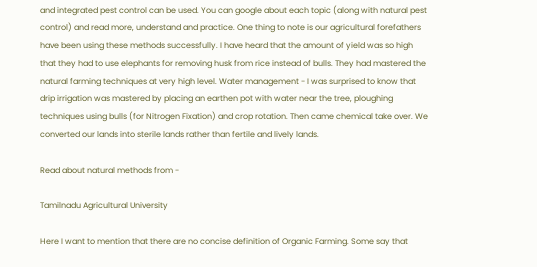and integrated pest control can be used. You can google about each topic (along with natural pest control) and read more, understand and practice. One thing to note is our agricultural forefathers have been using these methods successfully. I have heard that the amount of yield was so high that they had to use elephants for removing husk from rice instead of bulls. They had mastered the natural farming techniques at very high level. Water management - I was surprised to know that drip irrigation was mastered by placing an earthen pot with water near the tree, ploughing techniques using bulls (for Nitrogen Fixation) and crop rotation. Then came chemical take over. We converted our lands into sterile lands rather than fertile and lively lands.

Read about natural methods from -

Tamilnadu Agricultural University

Here I want to mention that there are no concise definition of Organic Farming. Some say that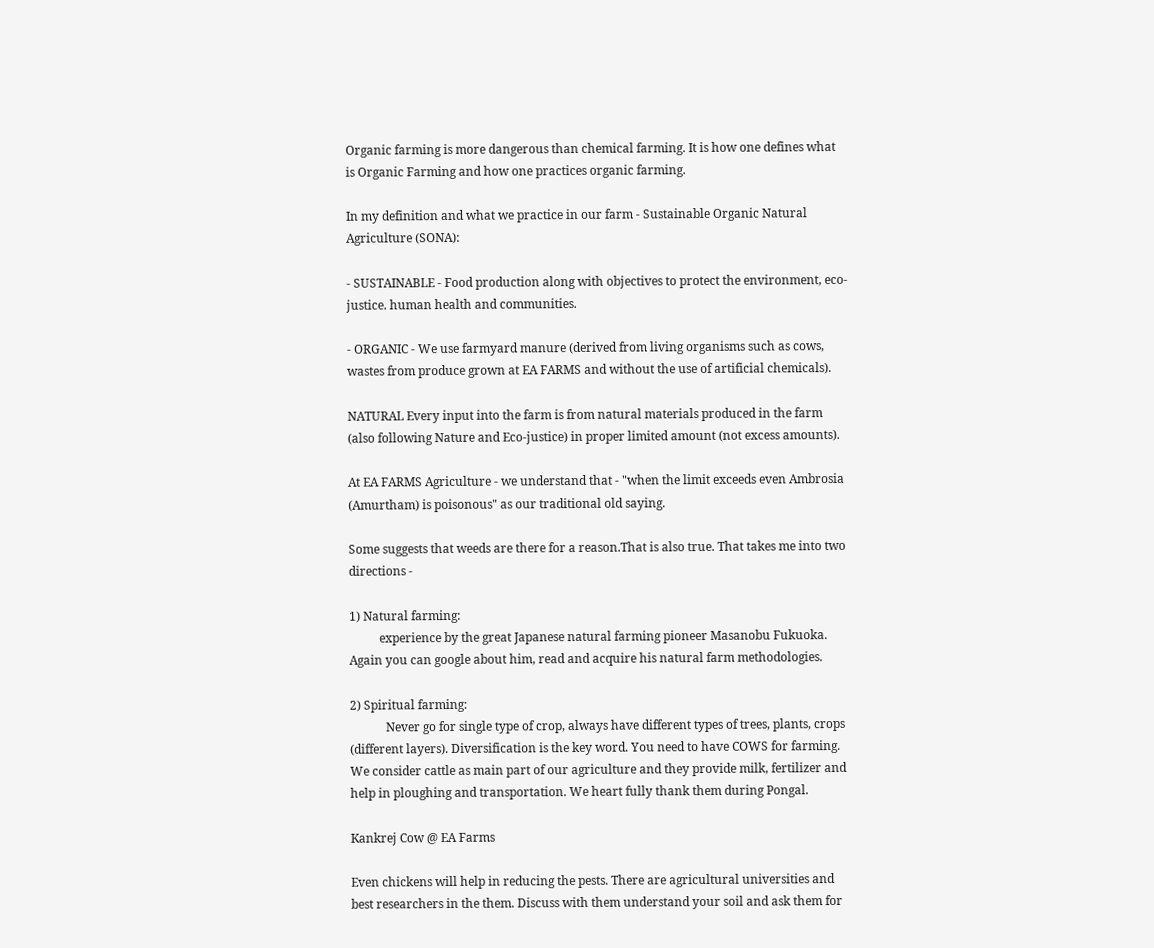Organic farming is more dangerous than chemical farming. It is how one defines what is Organic Farming and how one practices organic farming.

In my definition and what we practice in our farm - Sustainable Organic Natural Agriculture (SONA):

- SUSTAINABLE - Food production along with objectives to protect the environment, eco-justice. human health and communities.

- ORGANIC - We use farmyard manure (derived from living organisms such as cows, wastes from produce grown at EA FARMS and without the use of artificial chemicals).

NATURAL Every input into the farm is from natural materials produced in the farm (also following Nature and Eco-justice) in proper limited amount (not excess amounts).

At EA FARMS Agriculture - we understand that - "when the limit exceeds even Ambrosia (Amurtham) is poisonous" as our traditional old saying.

Some suggests that weeds are there for a reason.That is also true. That takes me into two directions -

1) Natural farming:
          experience by the great Japanese natural farming pioneer Masanobu Fukuoka. Again you can google about him, read and acquire his natural farm methodologies.

2) Spiritual farming:
            Never go for single type of crop, always have different types of trees, plants, crops (different layers). Diversification is the key word. You need to have COWS for farming. We consider cattle as main part of our agriculture and they provide milk, fertilizer and help in ploughing and transportation. We heart fully thank them during Pongal.

Kankrej Cow @ EA Farms

Even chickens will help in reducing the pests. There are agricultural universities and best researchers in the them. Discuss with them understand your soil and ask them for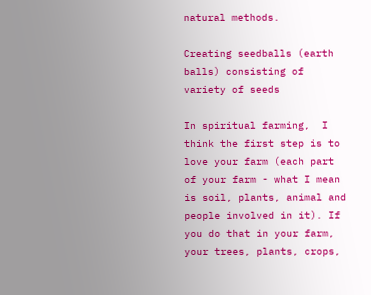natural methods.

Creating seedballs (earth balls) consisting of variety of seeds

In spiritual farming,  I think the first step is to love your farm (each part of your farm - what I mean is soil, plants, animal and people involved in it). If you do that in your farm, your trees, plants, crops,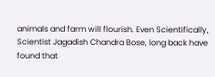animals and farm will flourish. Even Scientifically, Scientist Jagadish Chandra Bose, long back have found that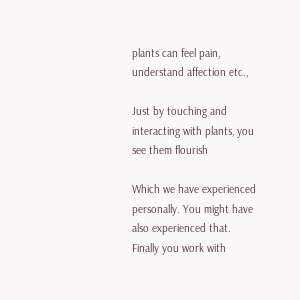plants can feel pain, understand affection etc.,

Just by touching and interacting with plants, you see them flourish

Which we have experienced personally. You might have also experienced that. Finally you work with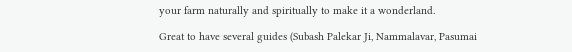your farm naturally and spiritually to make it a wonderland.

Great to have several guides (Subash Palekar Ji, Nammalavar, Pasumai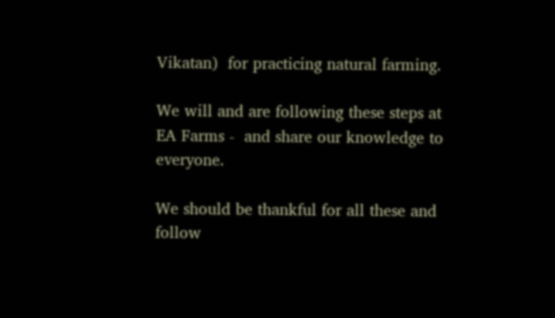Vikatan)  for practicing natural farming.

We will and are following these steps at EA Farms -  and share our knowledge to everyone.

We should be thankful for all these and follow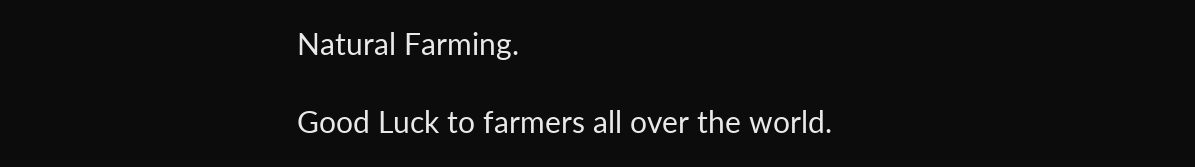Natural Farming.

Good Luck to farmers all over the world.